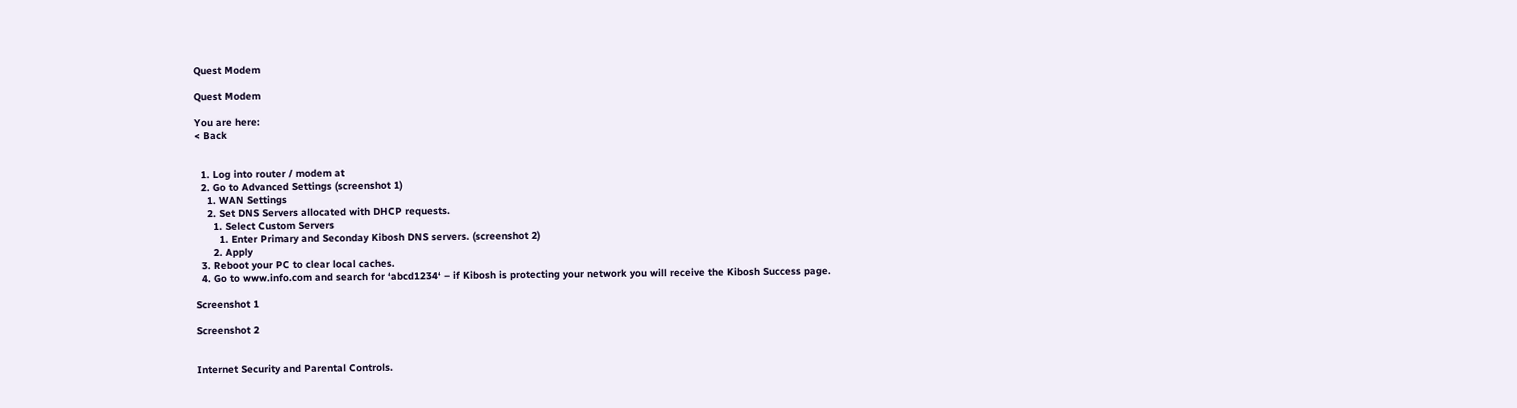Quest Modem

Quest Modem

You are here:
< Back


  1. Log into router / modem at
  2. Go to Advanced Settings (screenshot 1)
    1. WAN Settings
    2. Set DNS Servers allocated with DHCP requests.
      1. Select Custom Servers
        1. Enter Primary and Seconday Kibosh DNS servers. (screenshot 2)
      2. Apply
  3. Reboot your PC to clear local caches.
  4. Go to www.info.com and search for ‘abcd1234‘ – if Kibosh is protecting your network you will receive the Kibosh Success page.

Screenshot 1

Screenshot 2


Internet Security and Parental Controls.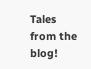Tales from the blog!